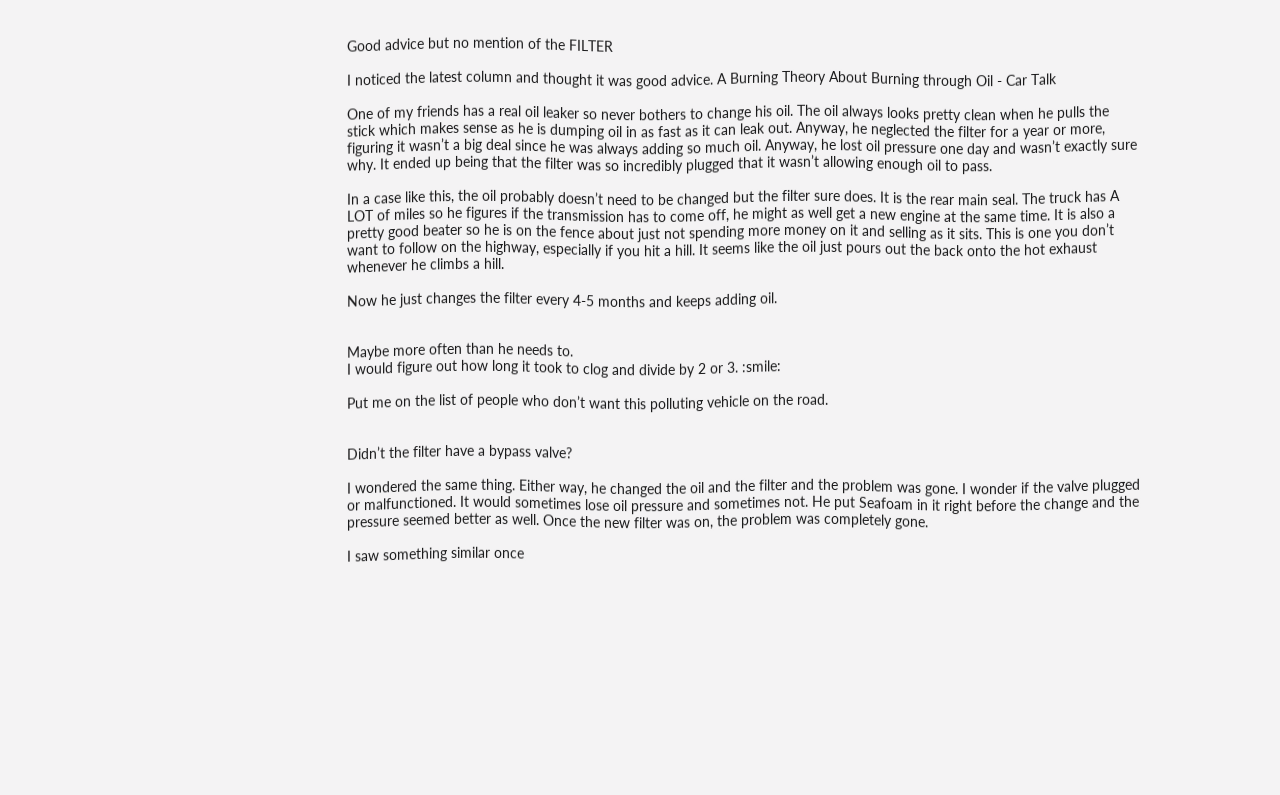Good advice but no mention of the FILTER

I noticed the latest column and thought it was good advice. A Burning Theory About Burning through Oil - Car Talk

One of my friends has a real oil leaker so never bothers to change his oil. The oil always looks pretty clean when he pulls the stick which makes sense as he is dumping oil in as fast as it can leak out. Anyway, he neglected the filter for a year or more, figuring it wasn’t a big deal since he was always adding so much oil. Anyway, he lost oil pressure one day and wasn’t exactly sure why. It ended up being that the filter was so incredibly plugged that it wasn’t allowing enough oil to pass.

In a case like this, the oil probably doesn’t need to be changed but the filter sure does. It is the rear main seal. The truck has A LOT of miles so he figures if the transmission has to come off, he might as well get a new engine at the same time. It is also a pretty good beater so he is on the fence about just not spending more money on it and selling as it sits. This is one you don’t want to follow on the highway, especially if you hit a hill. It seems like the oil just pours out the back onto the hot exhaust whenever he climbs a hill.

Now he just changes the filter every 4-5 months and keeps adding oil.


Maybe more often than he needs to.
I would figure out how long it took to clog and divide by 2 or 3. :smile:

Put me on the list of people who don’t want this polluting vehicle on the road.


Didn’t the filter have a bypass valve?

I wondered the same thing. Either way, he changed the oil and the filter and the problem was gone. I wonder if the valve plugged or malfunctioned. It would sometimes lose oil pressure and sometimes not. He put Seafoam in it right before the change and the pressure seemed better as well. Once the new filter was on, the problem was completely gone.

I saw something similar once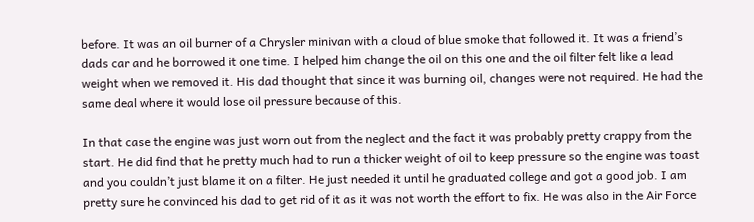before. It was an oil burner of a Chrysler minivan with a cloud of blue smoke that followed it. It was a friend’s dads car and he borrowed it one time. I helped him change the oil on this one and the oil filter felt like a lead weight when we removed it. His dad thought that since it was burning oil, changes were not required. He had the same deal where it would lose oil pressure because of this.

In that case the engine was just worn out from the neglect and the fact it was probably pretty crappy from the start. He did find that he pretty much had to run a thicker weight of oil to keep pressure so the engine was toast and you couldn’t just blame it on a filter. He just needed it until he graduated college and got a good job. I am pretty sure he convinced his dad to get rid of it as it was not worth the effort to fix. He was also in the Air Force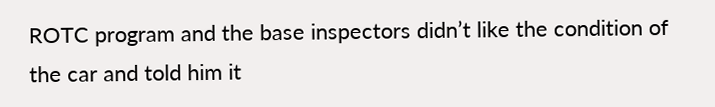ROTC program and the base inspectors didn’t like the condition of the car and told him it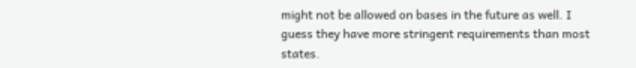might not be allowed on bases in the future as well. I guess they have more stringent requirements than most states.